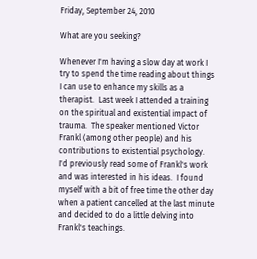Friday, September 24, 2010

What are you seeking?

Whenever I'm having a slow day at work I try to spend the time reading about things I can use to enhance my skills as a therapist.  Last week I attended a training on the spiritual and existential impact of trauma.  The speaker mentioned Victor Frankl (among other people) and his contributions to existential psychology.  I'd previously read some of Frankl's work and was interested in his ideas.  I found myself with a bit of free time the other day when a patient cancelled at the last minute and decided to do a little delving into Frankl's teachings.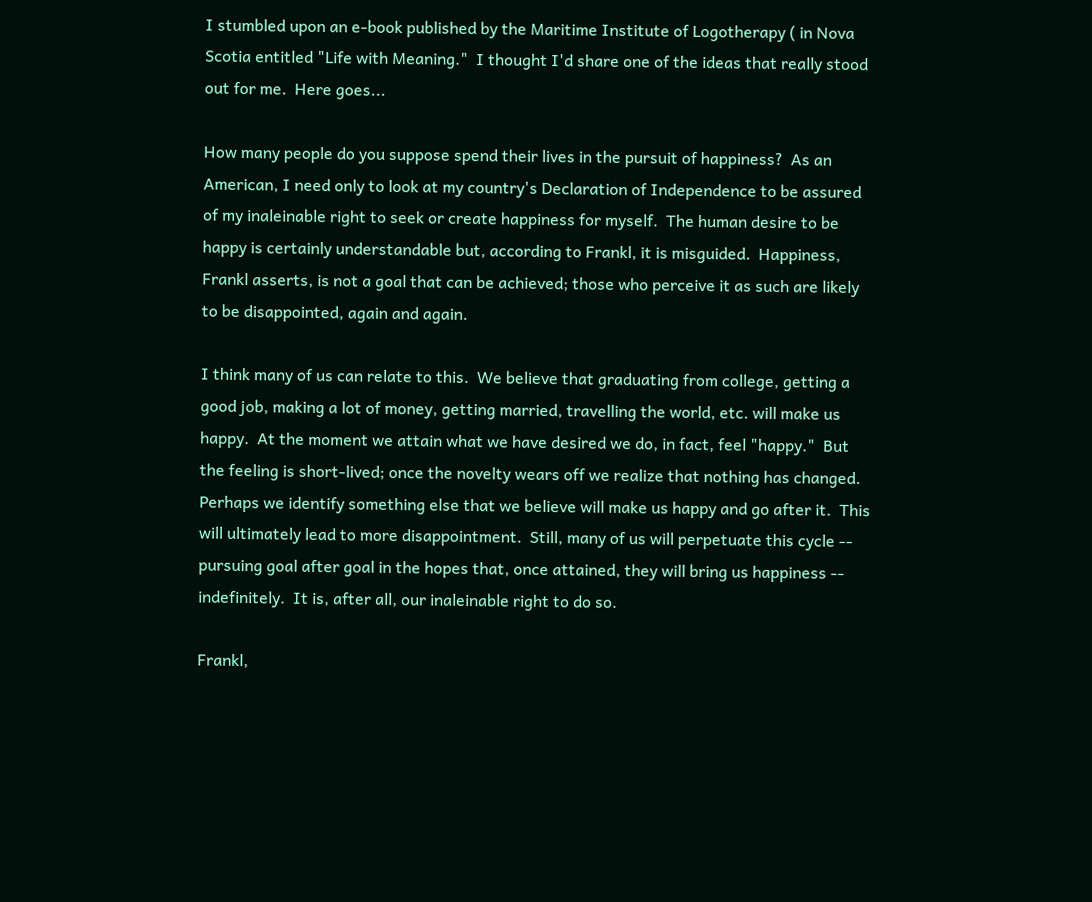I stumbled upon an e-book published by the Maritime Institute of Logotherapy ( in Nova Scotia entitled "Life with Meaning."  I thought I'd share one of the ideas that really stood out for me.  Here goes...

How many people do you suppose spend their lives in the pursuit of happiness?  As an American, I need only to look at my country's Declaration of Independence to be assured of my inaleinable right to seek or create happiness for myself.  The human desire to be happy is certainly understandable but, according to Frankl, it is misguided.  Happiness, Frankl asserts, is not a goal that can be achieved; those who perceive it as such are likely to be disappointed, again and again.

I think many of us can relate to this.  We believe that graduating from college, getting a good job, making a lot of money, getting married, travelling the world, etc. will make us happy.  At the moment we attain what we have desired we do, in fact, feel "happy."  But the feeling is short-lived; once the novelty wears off we realize that nothing has changed.  Perhaps we identify something else that we believe will make us happy and go after it.  This will ultimately lead to more disappointment.  Still, many of us will perpetuate this cycle -- pursuing goal after goal in the hopes that, once attained, they will bring us happiness -- indefinitely.  It is, after all, our inaleinable right to do so.

Frankl,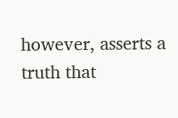however, asserts a truth that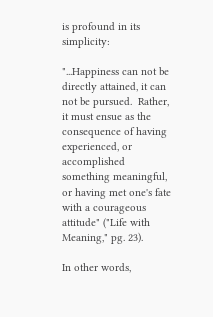is profound in its simplicity:

"...Happiness can not be directly attained, it can not be pursued.  Rather, it must ensue as the consequence of having experienced, or accomplished something meaningful, or having met one's fate with a courageous attitude" ("Life with Meaning," pg. 23).

In other words,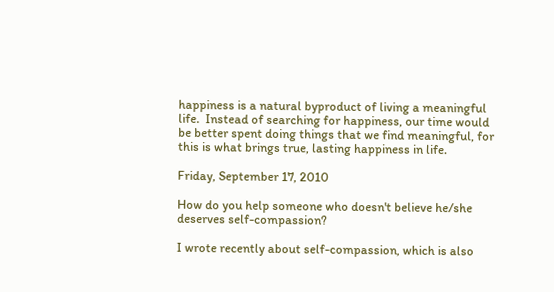happiness is a natural byproduct of living a meaningful life.  Instead of searching for happiness, our time would be better spent doing things that we find meaningful, for this is what brings true, lasting happiness in life.

Friday, September 17, 2010

How do you help someone who doesn't believe he/she deserves self-compassion?

I wrote recently about self-compassion, which is also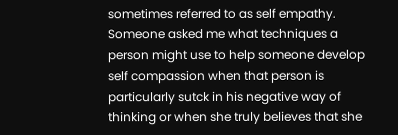sometimes referred to as self empathy.  Someone asked me what techniques a person might use to help someone develop self compassion when that person is particularly sutck in his negative way of thinking or when she truly believes that she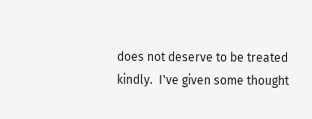does not deserve to be treated kindly.  I've given some thought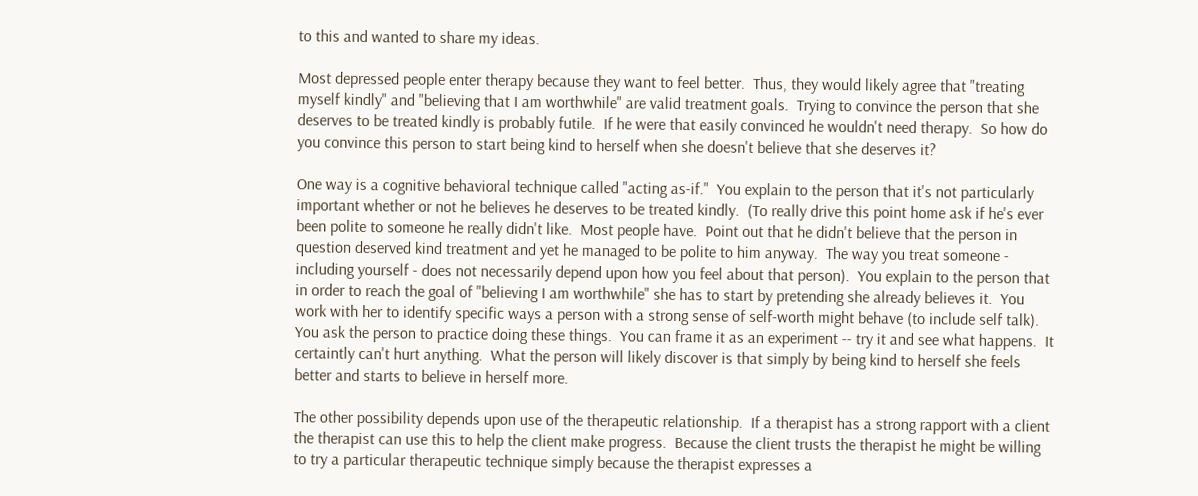to this and wanted to share my ideas.

Most depressed people enter therapy because they want to feel better.  Thus, they would likely agree that "treating myself kindly" and "believing that I am worthwhile" are valid treatment goals.  Trying to convince the person that she deserves to be treated kindly is probably futile.  If he were that easily convinced he wouldn't need therapy.  So how do you convince this person to start being kind to herself when she doesn't believe that she deserves it?

One way is a cognitive behavioral technique called "acting as-if."  You explain to the person that it's not particularly important whether or not he believes he deserves to be treated kindly.  (To really drive this point home ask if he's ever been polite to someone he really didn't like.  Most people have.  Point out that he didn't believe that the person in question deserved kind treatment and yet he managed to be polite to him anyway.  The way you treat someone - including yourself - does not necessarily depend upon how you feel about that person).  You explain to the person that in order to reach the goal of "believing I am worthwhile" she has to start by pretending she already believes it.  You work with her to identify specific ways a person with a strong sense of self-worth might behave (to include self talk).  You ask the person to practice doing these things.  You can frame it as an experiment -- try it and see what happens.  It certaintly can't hurt anything.  What the person will likely discover is that simply by being kind to herself she feels better and starts to believe in herself more.

The other possibility depends upon use of the therapeutic relationship.  If a therapist has a strong rapport with a client the therapist can use this to help the client make progress.  Because the client trusts the therapist he might be willing to try a particular therapeutic technique simply because the therapist expresses a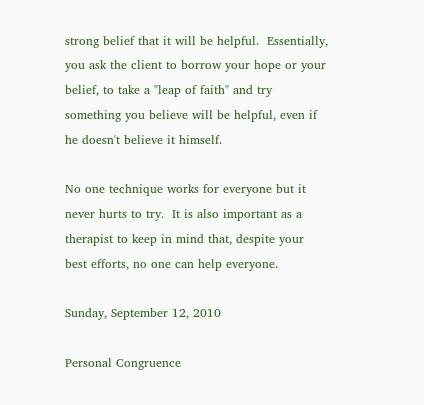strong belief that it will be helpful.  Essentially, you ask the client to borrow your hope or your belief, to take a "leap of faith" and try something you believe will be helpful, even if he doesn't believe it himself.

No one technique works for everyone but it never hurts to try.  It is also important as a therapist to keep in mind that, despite your best efforts, no one can help everyone.

Sunday, September 12, 2010

Personal Congruence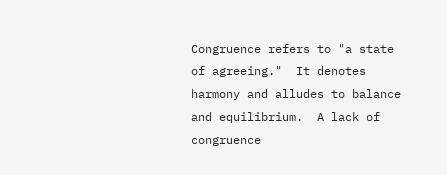Congruence refers to "a state of agreeing."  It denotes harmony and alludes to balance and equilibrium.  A lack of congruence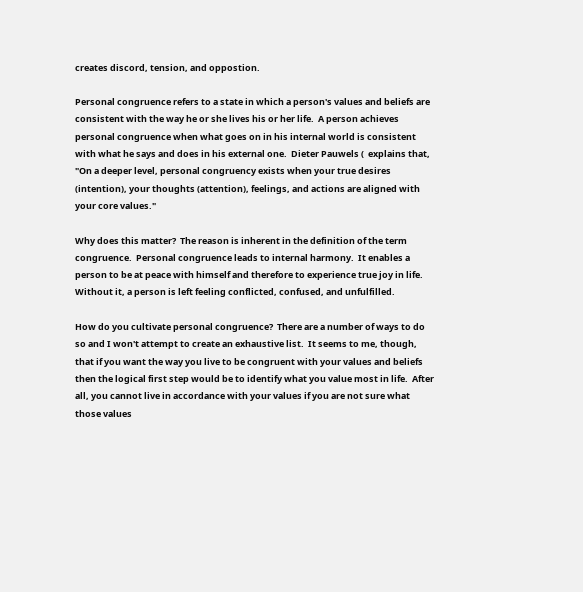creates discord, tension, and oppostion.

Personal congruence refers to a state in which a person's values and beliefs are consistent with the way he or she lives his or her life.  A person achieves personal congruence when what goes on in his internal world is consistent with what he says and does in his external one.  Dieter Pauwels (  explains that, "On a deeper level, personal congruency exists when your true desires (intention), your thoughts (attention), feelings, and actions are aligned with your core values."

Why does this matter?  The reason is inherent in the definition of the term congruence.  Personal congruence leads to internal harmony.  It enables a person to be at peace with himself and therefore to experience true joy in life.  Without it, a person is left feeling conflicted, confused, and unfulfilled.

How do you cultivate personal congruence?  There are a number of ways to do so and I won't attempt to create an exhaustive list.  It seems to me, though, that if you want the way you live to be congruent with your values and beliefs then the logical first step would be to identify what you value most in life.  After all, you cannot live in accordance with your values if you are not sure what those values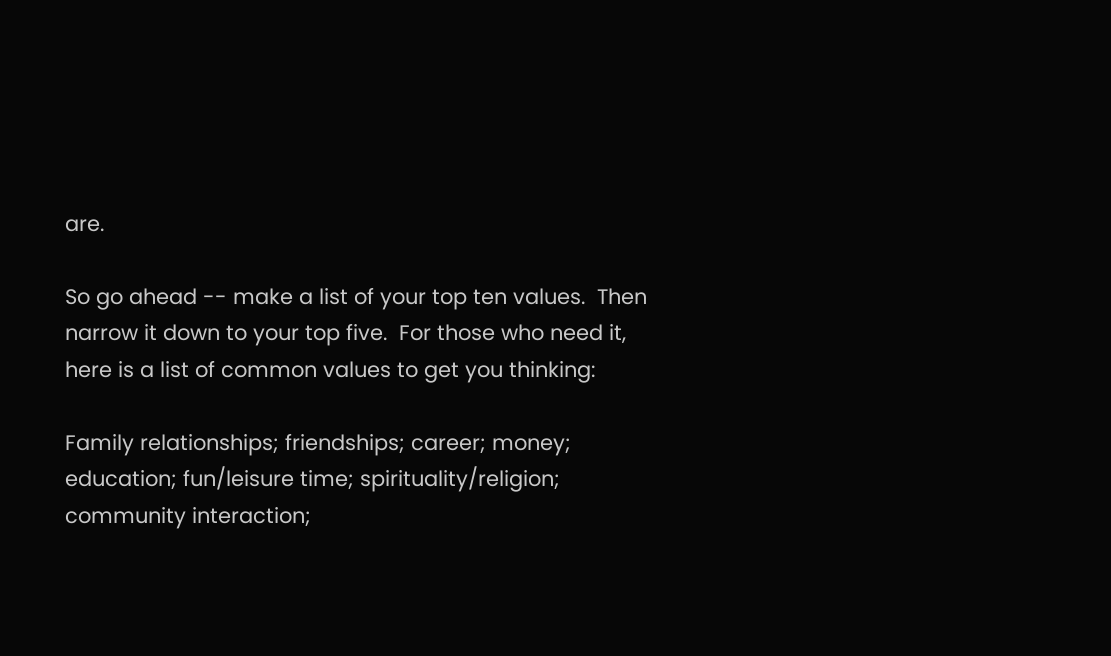are.

So go ahead -- make a list of your top ten values.  Then narrow it down to your top five.  For those who need it, here is a list of common values to get you thinking:

Family relationships; friendships; career; money; education; fun/leisure time; spirituality/religion; community interaction;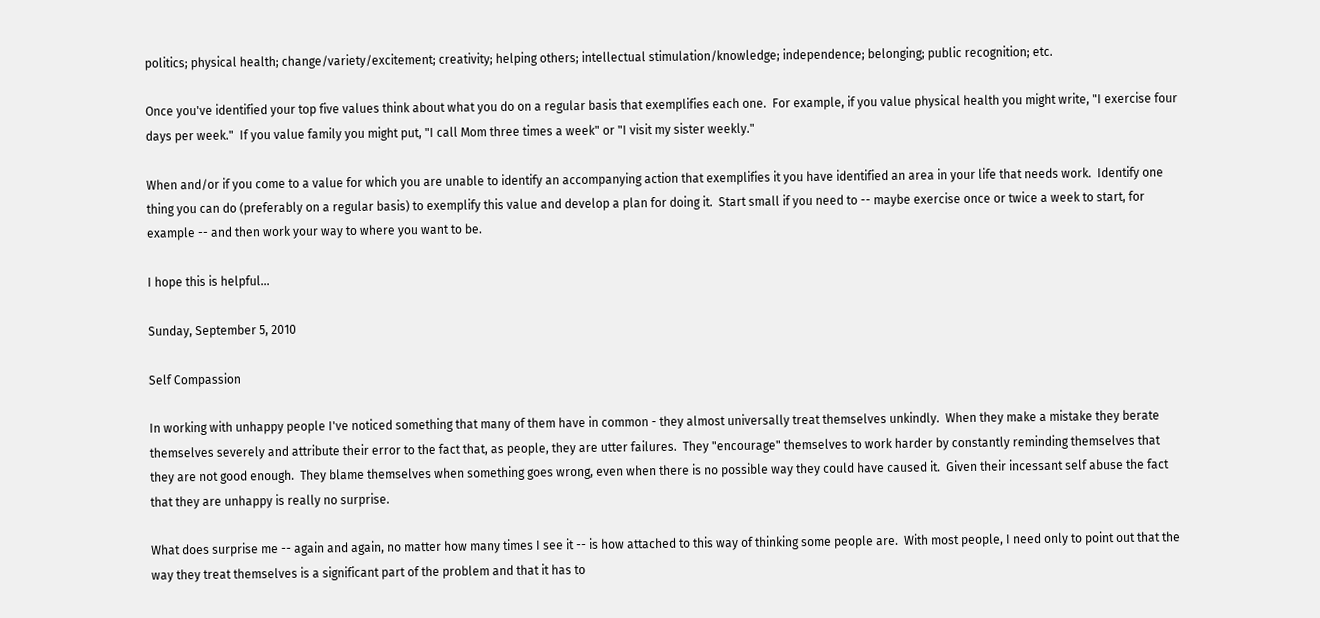politics; physical health; change/variety/excitement; creativity; helping others; intellectual stimulation/knowledge; independence; belonging; public recognition; etc.

Once you've identified your top five values think about what you do on a regular basis that exemplifies each one.  For example, if you value physical health you might write, "I exercise four days per week."  If you value family you might put, "I call Mom three times a week" or "I visit my sister weekly."

When and/or if you come to a value for which you are unable to identify an accompanying action that exemplifies it you have identified an area in your life that needs work.  Identify one thing you can do (preferably on a regular basis) to exemplify this value and develop a plan for doing it.  Start small if you need to -- maybe exercise once or twice a week to start, for example -- and then work your way to where you want to be.

I hope this is helpful...

Sunday, September 5, 2010

Self Compassion

In working with unhappy people I've noticed something that many of them have in common - they almost universally treat themselves unkindly.  When they make a mistake they berate themselves severely and attribute their error to the fact that, as people, they are utter failures.  They "encourage" themselves to work harder by constantly reminding themselves that they are not good enough.  They blame themselves when something goes wrong, even when there is no possible way they could have caused it.  Given their incessant self abuse the fact that they are unhappy is really no surprise.

What does surprise me -- again and again, no matter how many times I see it -- is how attached to this way of thinking some people are.  With most people, I need only to point out that the way they treat themselves is a significant part of the problem and that it has to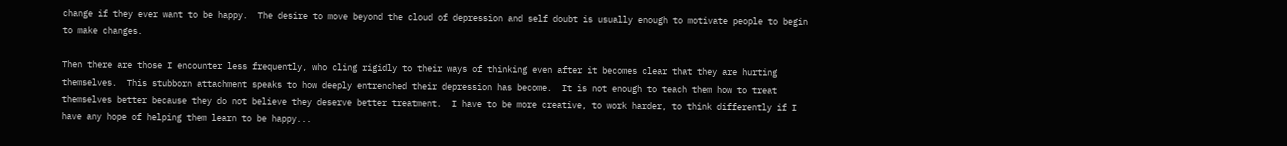change if they ever want to be happy.  The desire to move beyond the cloud of depression and self doubt is usually enough to motivate people to begin to make changes.

Then there are those I encounter less frequently, who cling rigidly to their ways of thinking even after it becomes clear that they are hurting themselves.  This stubborn attachment speaks to how deeply entrenched their depression has become.  It is not enough to teach them how to treat themselves better because they do not believe they deserve better treatment.  I have to be more creative, to work harder, to think differently if I have any hope of helping them learn to be happy...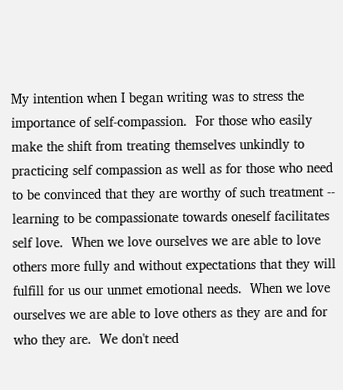My intention when I began writing was to stress the importance of self-compassion.  For those who easily make the shift from treating themselves unkindly to practicing self compassion as well as for those who need to be convinced that they are worthy of such treatment -- learning to be compassionate towards oneself facilitates self love.  When we love ourselves we are able to love others more fully and without expectations that they will fulfill for us our unmet emotional needs.  When we love ourselves we are able to love others as they are and for who they are.  We don't need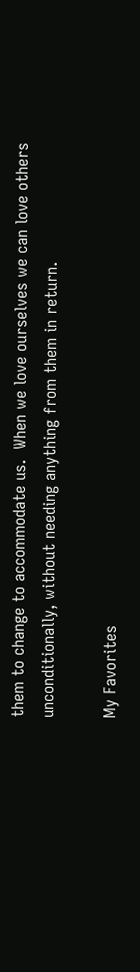them to change to accommodate us.  When we love ourselves we can love others unconditionally, without needing anything from them in return.

My Favorites